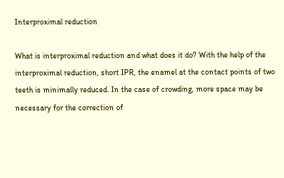Interproximal reduction

What is interproximal reduction and what does it do? With the help of the interproximal reduction, short IPR, the enamel at the contact points of two teeth is minimally reduced. In the case of crowding, more space may be necessary for the correction of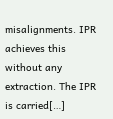misalignments. IPR achieves this without any extraction. The IPR is carried[…]